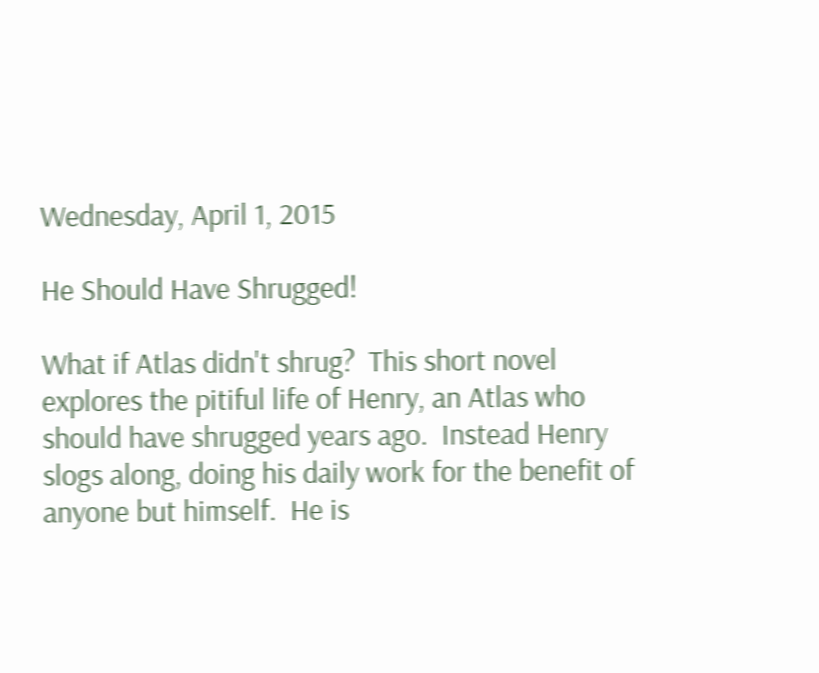Wednesday, April 1, 2015

He Should Have Shrugged!

What if Atlas didn't shrug?  This short novel explores the pitiful life of Henry, an Atlas who should have shrugged years ago.  Instead Henry slogs along, doing his daily work for the benefit of anyone but himself.  He is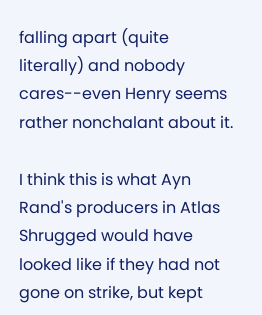falling apart (quite literally) and nobody cares--even Henry seems rather nonchalant about it.

I think this is what Ayn Rand's producers in Atlas Shrugged would have looked like if they had not gone on strike, but kept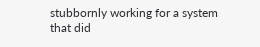stubbornly working for a system that did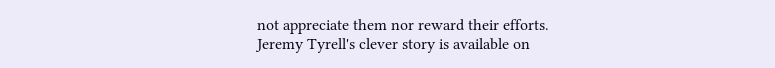not appreciate them nor reward their efforts. Jeremy Tyrell's clever story is available on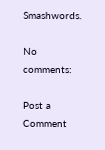Smashwords.

No comments:

Post a Comment